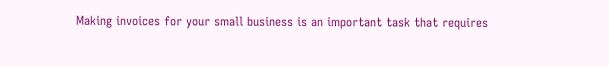Making invoices for your small business is an important task that requires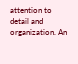attention to detail and organization. An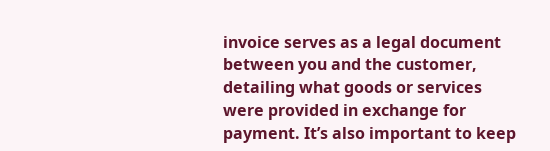invoice serves as a legal document between you and the customer, detailing what goods or services were provided in exchange for payment. It’s also important to keep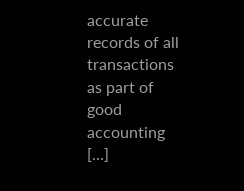accurate records of all transactions as part of good accounting […]